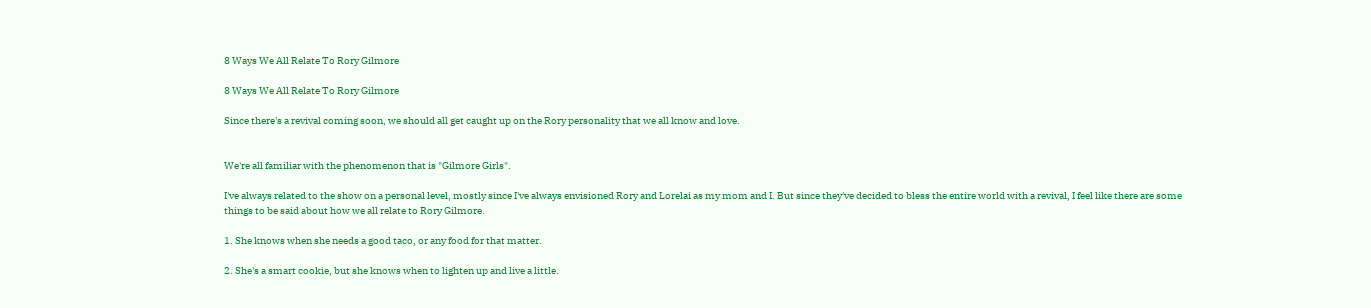8 Ways We All Relate To Rory Gilmore

8 Ways We All Relate To Rory Gilmore

Since there's a revival coming soon, we should all get caught up on the Rory personality that we all know and love.


We're all familiar with the phenomenon that is "Gilmore Girls".

I've always related to the show on a personal level, mostly since I've always envisioned Rory and Lorelai as my mom and I. But since they've decided to bless the entire world with a revival, I feel like there are some things to be said about how we all relate to Rory Gilmore.

1. She knows when she needs a good taco, or any food for that matter.

2. She's a smart cookie, but she knows when to lighten up and live a little.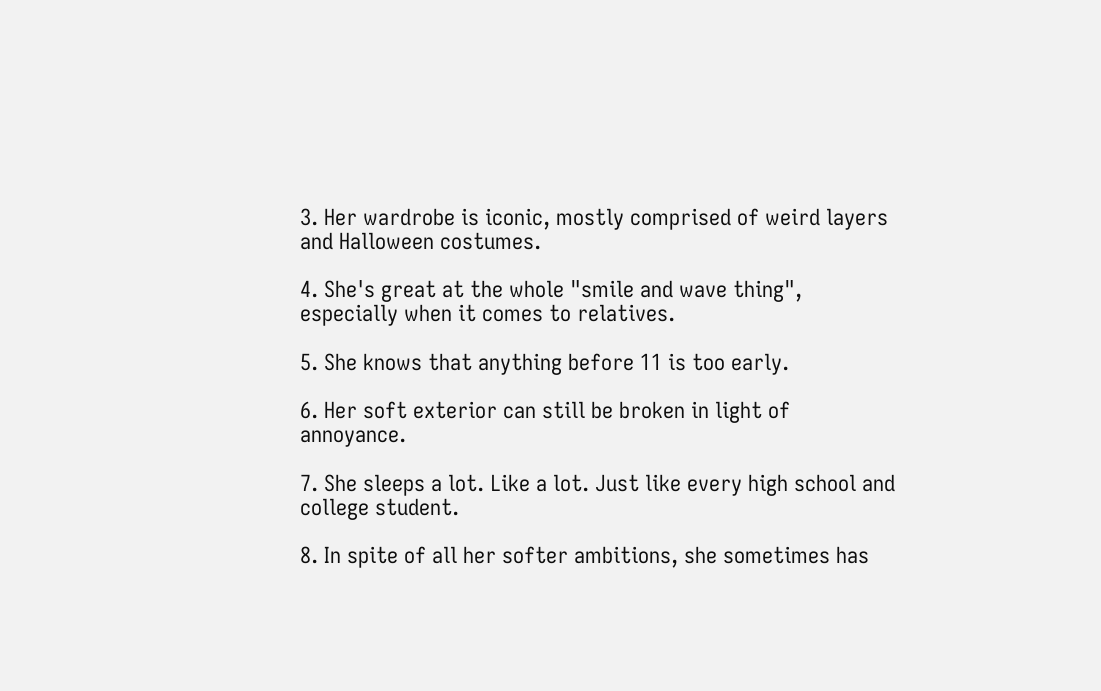3. Her wardrobe is iconic, mostly comprised of weird layers and Halloween costumes.

4. She's great at the whole "smile and wave thing", especially when it comes to relatives.

5. She knows that anything before 11 is too early.

6. Her soft exterior can still be broken in light of annoyance.

7. She sleeps a lot. Like a lot. Just like every high school and college student.

8. In spite of all her softer ambitions, she sometimes has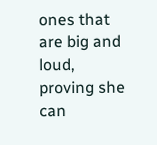ones that are big and loud, proving she can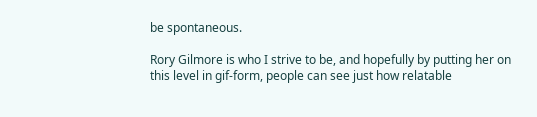be spontaneous.

Rory Gilmore is who I strive to be, and hopefully by putting her on this level in gif-form, people can see just how relatable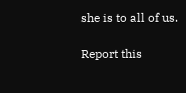she is to all of us.

Report this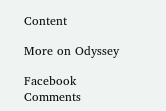Content

More on Odyssey

Facebook Comments